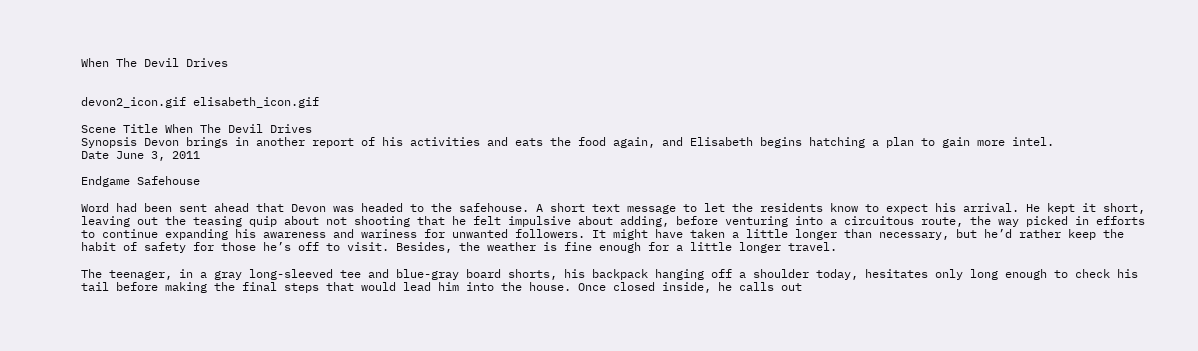When The Devil Drives


devon2_icon.gif elisabeth_icon.gif

Scene Title When The Devil Drives
Synopsis Devon brings in another report of his activities and eats the food again, and Elisabeth begins hatching a plan to gain more intel.
Date June 3, 2011

Endgame Safehouse

Word had been sent ahead that Devon was headed to the safehouse. A short text message to let the residents know to expect his arrival. He kept it short, leaving out the teasing quip about not shooting that he felt impulsive about adding, before venturing into a circuitous route, the way picked in efforts to continue expanding his awareness and wariness for unwanted followers. It might have taken a little longer than necessary, but he’d rather keep the habit of safety for those he’s off to visit. Besides, the weather is fine enough for a little longer travel.

The teenager, in a gray long-sleeved tee and blue-gray board shorts, his backpack hanging off a shoulder today, hesitates only long enough to check his tail before making the final steps that would lead him into the house. Once closed inside, he calls out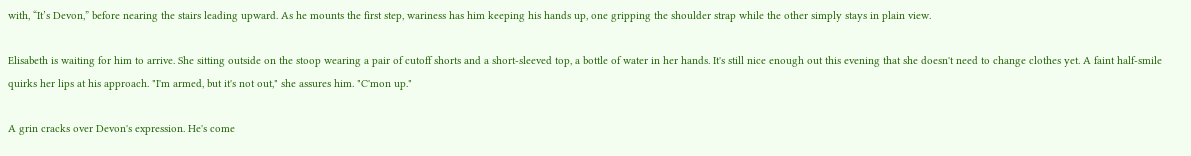with, “It’s Devon,” before nearing the stairs leading upward. As he mounts the first step, wariness has him keeping his hands up, one gripping the shoulder strap while the other simply stays in plain view.

Elisabeth is waiting for him to arrive. She sitting outside on the stoop wearing a pair of cutoff shorts and a short-sleeved top, a bottle of water in her hands. It's still nice enough out this evening that she doesn't need to change clothes yet. A faint half-smile quirks her lips at his approach. "I'm armed, but it's not out," she assures him. "C'mon up."

A grin cracks over Devon's expression. He's come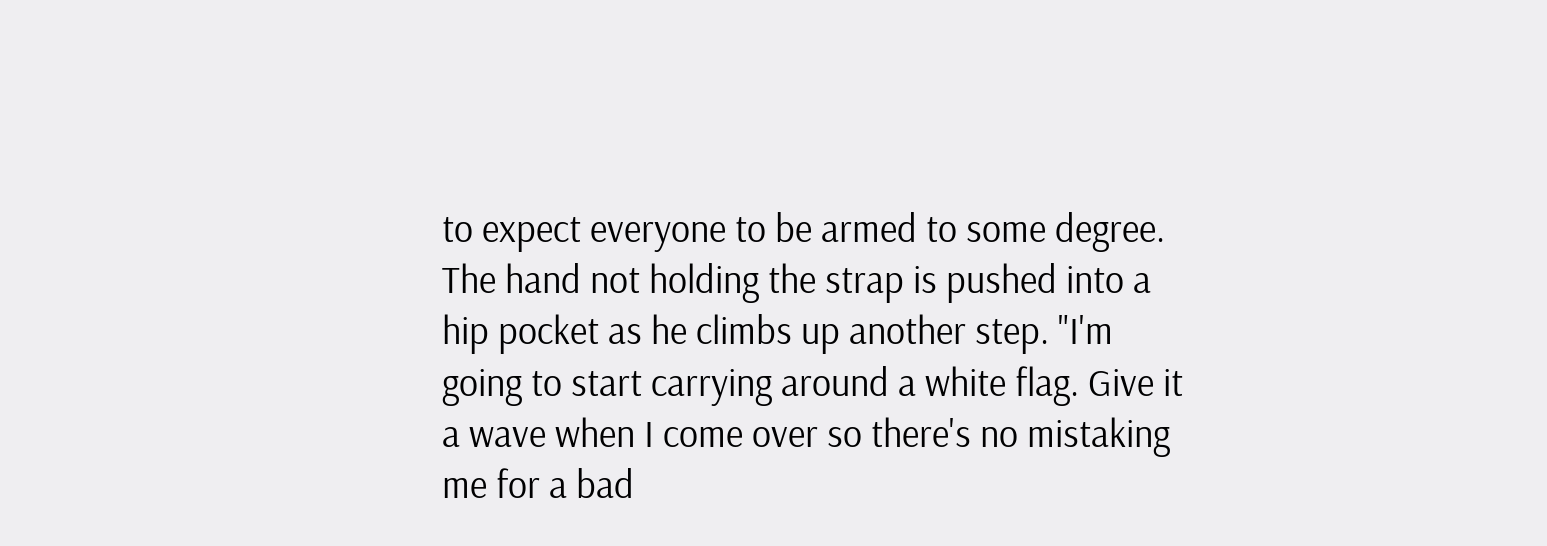to expect everyone to be armed to some degree. The hand not holding the strap is pushed into a hip pocket as he climbs up another step. "I'm going to start carrying around a white flag. Give it a wave when I come over so there's no mistaking me for a bad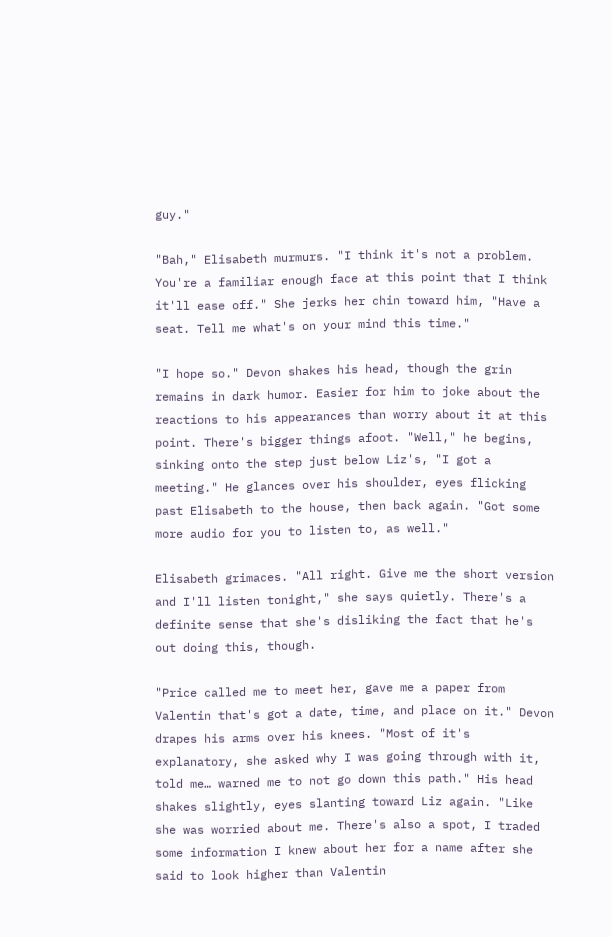guy."

"Bah," Elisabeth murmurs. "I think it's not a problem. You're a familiar enough face at this point that I think it'll ease off." She jerks her chin toward him, "Have a seat. Tell me what's on your mind this time."

"I hope so." Devon shakes his head, though the grin remains in dark humor. Easier for him to joke about the reactions to his appearances than worry about it at this point. There's bigger things afoot. "Well," he begins, sinking onto the step just below Liz's, "I got a meeting." He glances over his shoulder, eyes flicking past Elisabeth to the house, then back again. "Got some more audio for you to listen to, as well."

Elisabeth grimaces. "All right. Give me the short version and I'll listen tonight," she says quietly. There's a definite sense that she's disliking the fact that he's out doing this, though.

"Price called me to meet her, gave me a paper from Valentin that's got a date, time, and place on it." Devon drapes his arms over his knees. "Most of it's explanatory, she asked why I was going through with it, told me… warned me to not go down this path." His head shakes slightly, eyes slanting toward Liz again. "Like she was worried about me. There's also a spot, I traded some information I knew about her for a name after she said to look higher than Valentin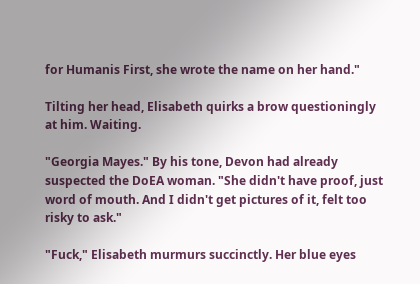for Humanis First, she wrote the name on her hand."

Tilting her head, Elisabeth quirks a brow questioningly at him. Waiting.

"Georgia Mayes." By his tone, Devon had already suspected the DoEA woman. "She didn't have proof, just word of mouth. And I didn't get pictures of it, felt too risky to ask."

"Fuck," Elisabeth murmurs succinctly. Her blue eyes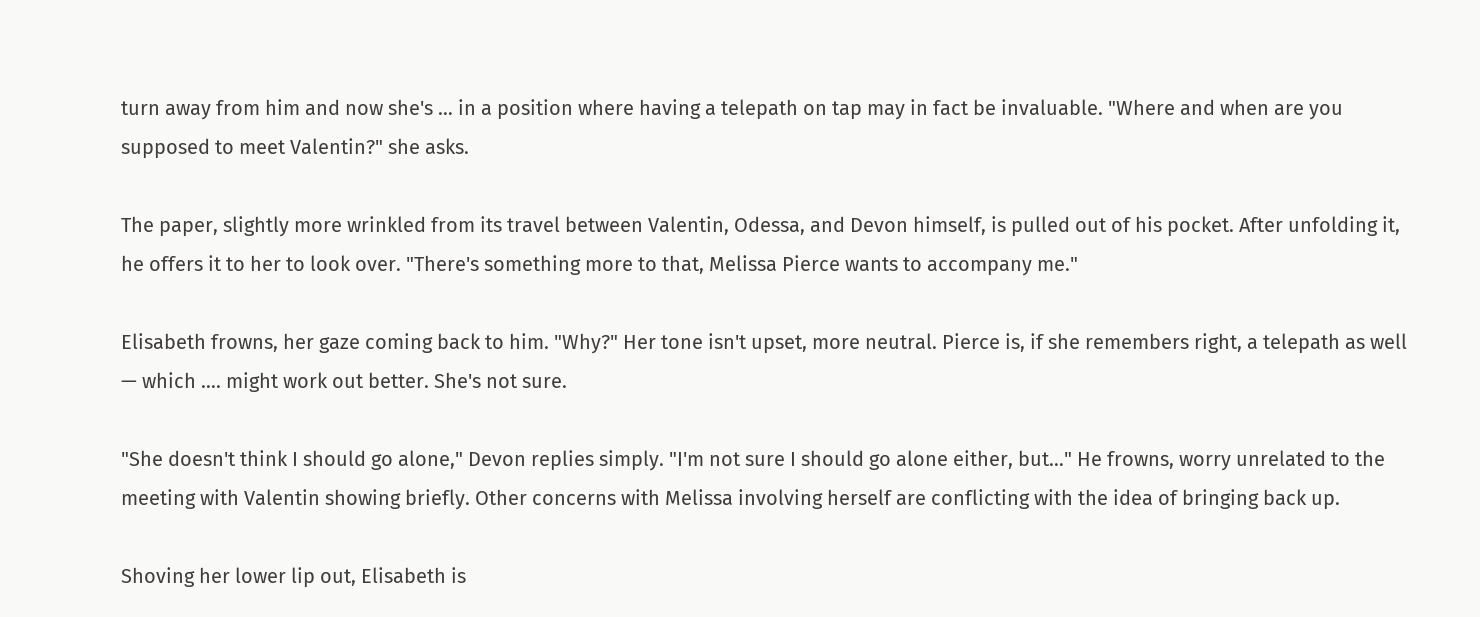turn away from him and now she's … in a position where having a telepath on tap may in fact be invaluable. "Where and when are you supposed to meet Valentin?" she asks.

The paper, slightly more wrinkled from its travel between Valentin, Odessa, and Devon himself, is pulled out of his pocket. After unfolding it, he offers it to her to look over. "There's something more to that, Melissa Pierce wants to accompany me."

Elisabeth frowns, her gaze coming back to him. "Why?" Her tone isn't upset, more neutral. Pierce is, if she remembers right, a telepath as well — which …. might work out better. She's not sure.

"She doesn't think I should go alone," Devon replies simply. "I'm not sure I should go alone either, but…" He frowns, worry unrelated to the meeting with Valentin showing briefly. Other concerns with Melissa involving herself are conflicting with the idea of bringing back up.

Shoving her lower lip out, Elisabeth is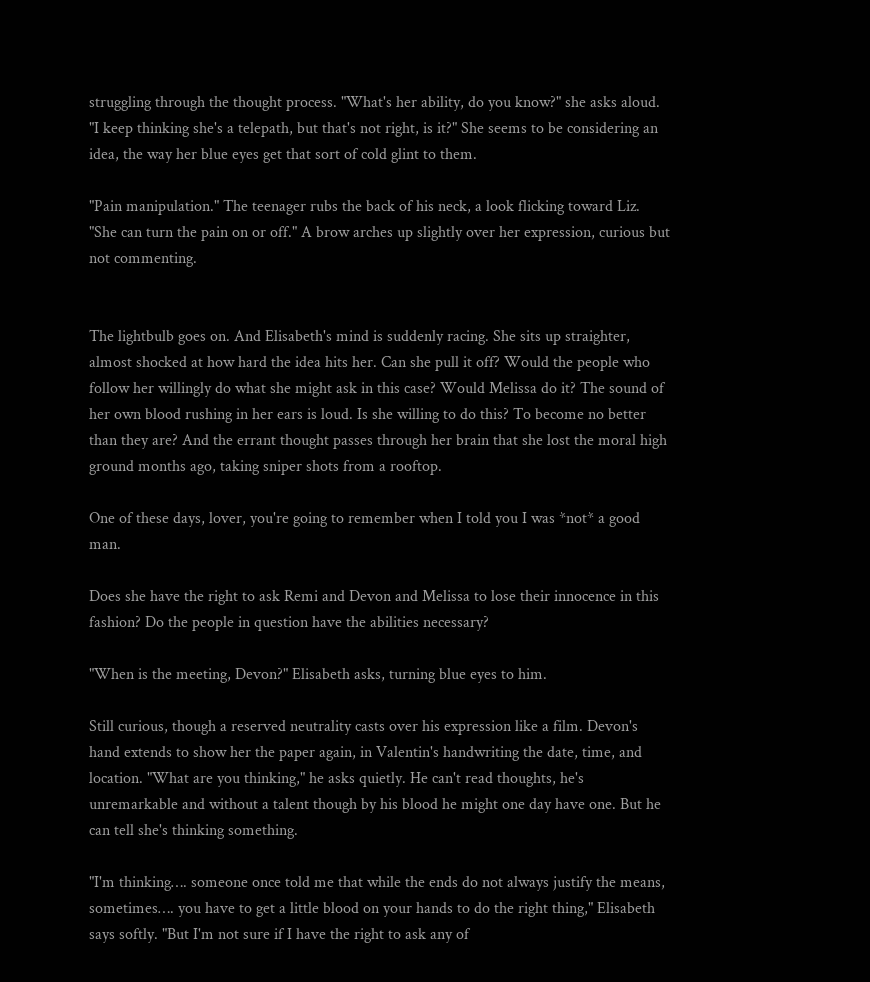struggling through the thought process. "What's her ability, do you know?" she asks aloud. "I keep thinking she's a telepath, but that's not right, is it?" She seems to be considering an idea, the way her blue eyes get that sort of cold glint to them.

"Pain manipulation." The teenager rubs the back of his neck, a look flicking toward Liz. "She can turn the pain on or off." A brow arches up slightly over her expression, curious but not commenting.


The lightbulb goes on. And Elisabeth's mind is suddenly racing. She sits up straighter, almost shocked at how hard the idea hits her. Can she pull it off? Would the people who follow her willingly do what she might ask in this case? Would Melissa do it? The sound of her own blood rushing in her ears is loud. Is she willing to do this? To become no better than they are? And the errant thought passes through her brain that she lost the moral high ground months ago, taking sniper shots from a rooftop.

One of these days, lover, you're going to remember when I told you I was *not* a good man.

Does she have the right to ask Remi and Devon and Melissa to lose their innocence in this fashion? Do the people in question have the abilities necessary?

"When is the meeting, Devon?" Elisabeth asks, turning blue eyes to him.

Still curious, though a reserved neutrality casts over his expression like a film. Devon's hand extends to show her the paper again, in Valentin's handwriting the date, time, and location. "What are you thinking," he asks quietly. He can't read thoughts, he's unremarkable and without a talent though by his blood he might one day have one. But he can tell she's thinking something.

"I'm thinking…. someone once told me that while the ends do not always justify the means, sometimes…. you have to get a little blood on your hands to do the right thing," Elisabeth says softly. "But I'm not sure if I have the right to ask any of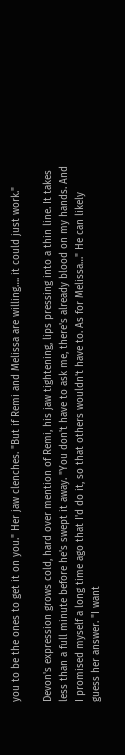you to be the ones to get it on you." Her jaw clenches. "But if Remi and Melissa are willing…. it could just work."

Devon's expression grows cold, hard over mention of Remi, his jaw tightening, lips pressing into a thin line. It takes less than a full minute before he's swept it away. "You don't have to ask me, there's already blood on my hands. And I promised myself a long time ago that I'd do it, so that others wouldn't have to. As for Melissa…" He can likely guess her answer. "I want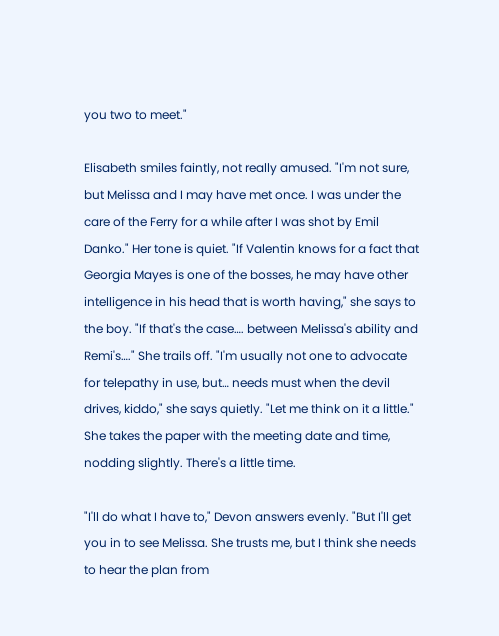you two to meet."

Elisabeth smiles faintly, not really amused. "I'm not sure, but Melissa and I may have met once. I was under the care of the Ferry for a while after I was shot by Emil Danko." Her tone is quiet. "If Valentin knows for a fact that Georgia Mayes is one of the bosses, he may have other intelligence in his head that is worth having," she says to the boy. "If that's the case…. between Melissa's ability and Remi's…." She trails off. "I'm usually not one to advocate for telepathy in use, but… needs must when the devil drives, kiddo," she says quietly. "Let me think on it a little." She takes the paper with the meeting date and time, nodding slightly. There's a little time.

"I'll do what I have to," Devon answers evenly. "But I'll get you in to see Melissa. She trusts me, but I think she needs to hear the plan from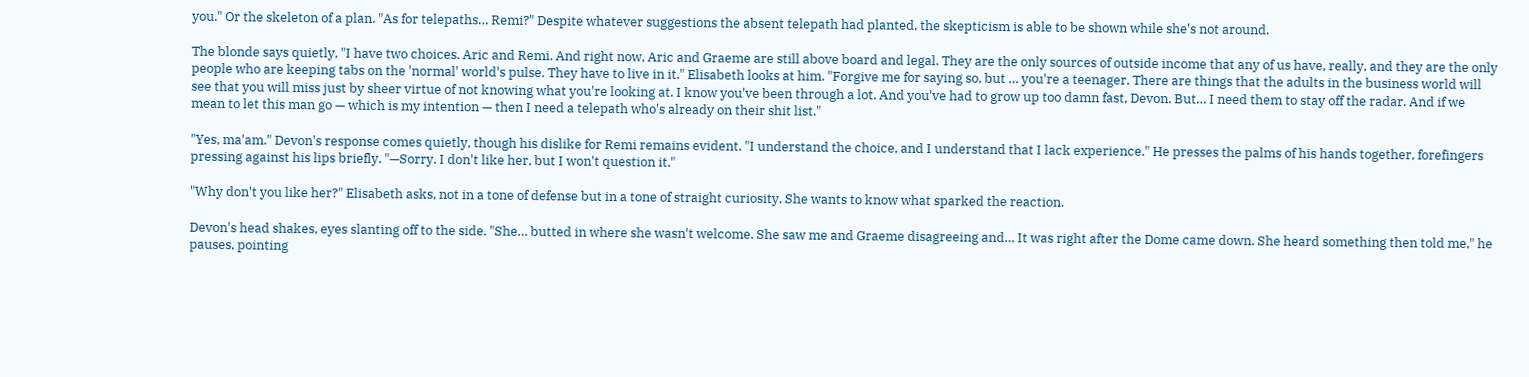you." Or the skeleton of a plan. "As for telepaths… Remi?" Despite whatever suggestions the absent telepath had planted, the skepticism is able to be shown while she's not around.

The blonde says quietly, "I have two choices. Aric and Remi. And right now, Aric and Graeme are still above board and legal. They are the only sources of outside income that any of us have, really, and they are the only people who are keeping tabs on the 'normal' world's pulse. They have to live in it." Elisabeth looks at him. "Forgive me for saying so, but … you're a teenager. There are things that the adults in the business world will see that you will miss just by sheer virtue of not knowing what you're looking at. I know you've been through a lot. And you've had to grow up too damn fast, Devon. But… I need them to stay off the radar. And if we mean to let this man go — which is my intention — then I need a telepath who's already on their shit list."

"Yes, ma'am." Devon's response comes quietly, though his dislike for Remi remains evident. "I understand the choice, and I understand that I lack experience." He presses the palms of his hands together, forefingers pressing against his lips briefly. "—Sorry. I don't like her, but I won't question it."

"Why don't you like her?" Elisabeth asks, not in a tone of defense but in a tone of straight curiosity. She wants to know what sparked the reaction.

Devon's head shakes, eyes slanting off to the side. "She… butted in where she wasn't welcome. She saw me and Graeme disagreeing and… It was right after the Dome came down. She heard something then told me," he pauses, pointing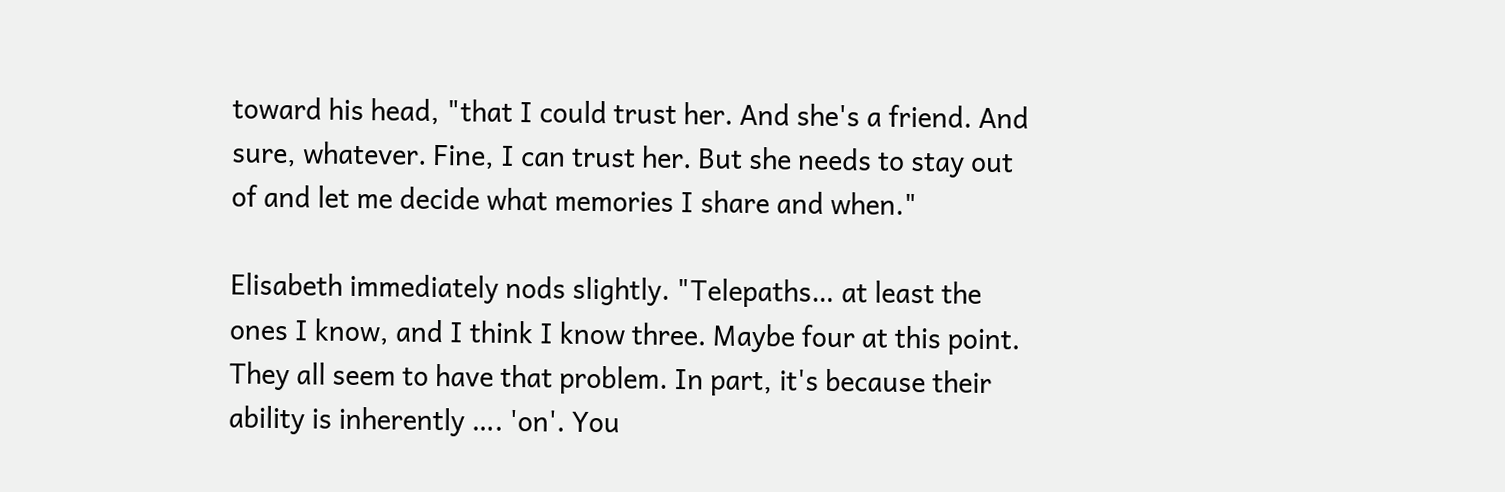toward his head, "that I could trust her. And she's a friend. And sure, whatever. Fine, I can trust her. But she needs to stay out of and let me decide what memories I share and when."

Elisabeth immediately nods slightly. "Telepaths… at least the ones I know, and I think I know three. Maybe four at this point. They all seem to have that problem. In part, it's because their ability is inherently …. 'on'. You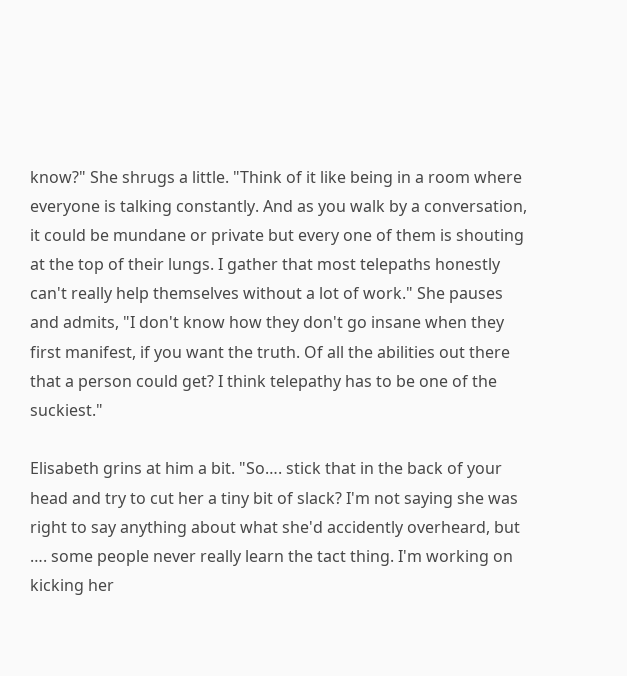know?" She shrugs a little. "Think of it like being in a room where everyone is talking constantly. And as you walk by a conversation, it could be mundane or private but every one of them is shouting at the top of their lungs. I gather that most telepaths honestly can't really help themselves without a lot of work." She pauses and admits, "I don't know how they don't go insane when they first manifest, if you want the truth. Of all the abilities out there that a person could get? I think telepathy has to be one of the suckiest."

Elisabeth grins at him a bit. "So…. stick that in the back of your head and try to cut her a tiny bit of slack? I'm not saying she was right to say anything about what she'd accidently overheard, but …. some people never really learn the tact thing. I'm working on kicking her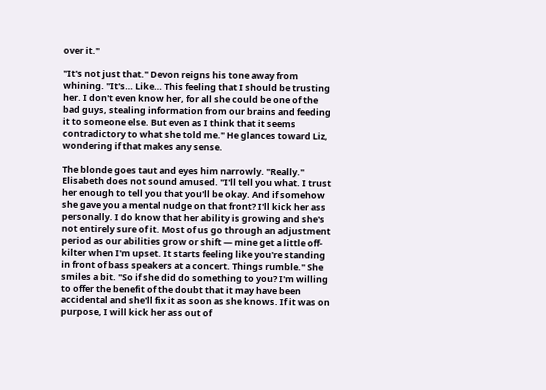over it."

"It's not just that." Devon reigns his tone away from whining. "It's… Like… This feeling that I should be trusting her. I don't even know her, for all she could be one of the bad guys, stealing information from our brains and feeding it to someone else. But even as I think that it seems contradictory to what she told me." He glances toward Liz, wondering if that makes any sense.

The blonde goes taut and eyes him narrowly. "Really." Elisabeth does not sound amused. "I'll tell you what. I trust her enough to tell you that you'll be okay. And if somehow she gave you a mental nudge on that front? I'll kick her ass personally. I do know that her ability is growing and she's not entirely sure of it. Most of us go through an adjustment period as our abilities grow or shift — mine get a little off-kilter when I'm upset. It starts feeling like you're standing in front of bass speakers at a concert. Things rumble." She smiles a bit. "So if she did do something to you? I'm willing to offer the benefit of the doubt that it may have been accidental and she'll fix it as soon as she knows. If it was on purpose, I will kick her ass out of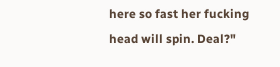here so fast her fucking head will spin. Deal?"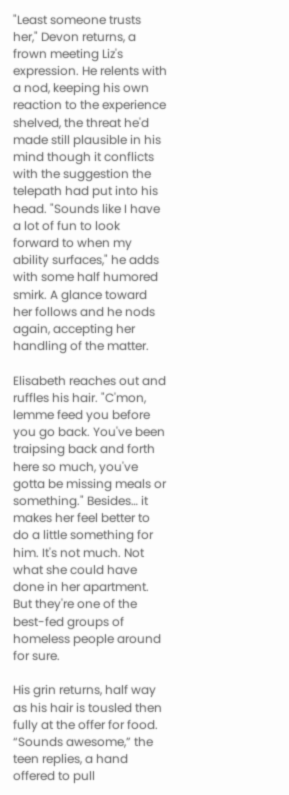"Least someone trusts her," Devon returns, a frown meeting Liz's expression. He relents with a nod, keeping his own reaction to the experience shelved, the threat he'd made still plausible in his mind though it conflicts with the suggestion the telepath had put into his head. "Sounds like I have a lot of fun to look forward to when my ability surfaces," he adds with some half humored smirk. A glance toward her follows and he nods again, accepting her handling of the matter.

Elisabeth reaches out and ruffles his hair. "C'mon, lemme feed you before you go back. You've been traipsing back and forth here so much, you've gotta be missing meals or something." Besides… it makes her feel better to do a little something for him. It's not much. Not what she could have done in her apartment. But they're one of the best-fed groups of homeless people around for sure.

His grin returns, half way as his hair is tousled then fully at the offer for food. “Sounds awesome,” the teen replies, a hand offered to pull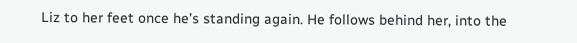Liz to her feet once he’s standing again. He follows behind her, into the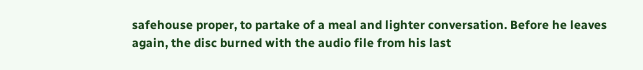safehouse proper, to partake of a meal and lighter conversation. Before he leaves again, the disc burned with the audio file from his last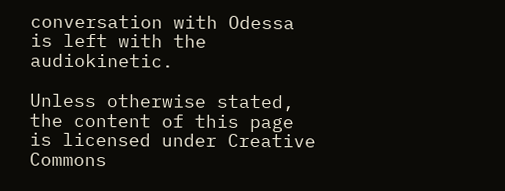conversation with Odessa is left with the audiokinetic.

Unless otherwise stated, the content of this page is licensed under Creative Commons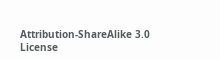Attribution-ShareAlike 3.0 License